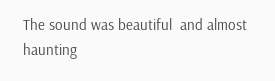The sound was beautiful  and almost haunting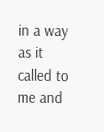in a way as it called to me and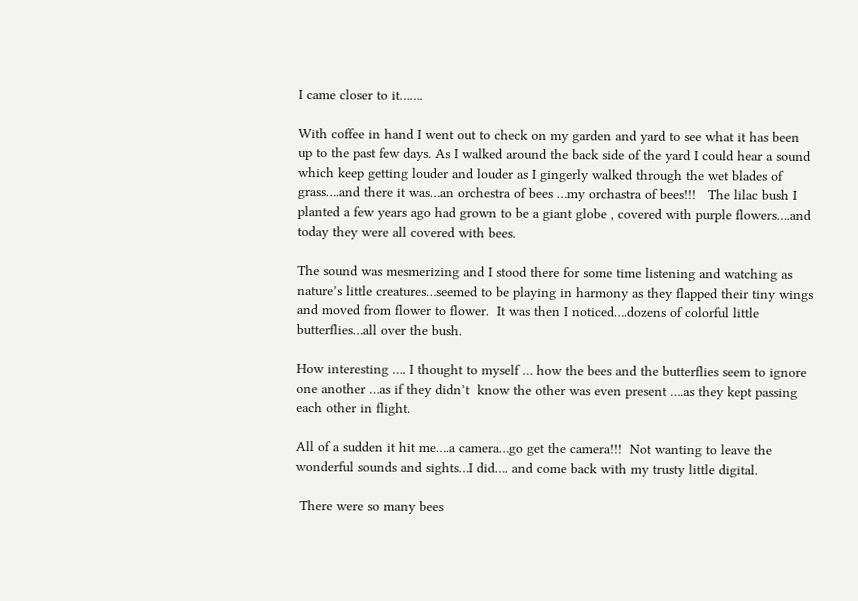I came closer to it…….

With coffee in hand I went out to check on my garden and yard to see what it has been up to the past few days. As I walked around the back side of the yard I could hear a sound which keep getting louder and louder as I gingerly walked through the wet blades of grass….and there it was…an orchestra of bees …my orchastra of bees!!!   The lilac bush I planted a few years ago had grown to be a giant globe , covered with purple flowers….and today they were all covered with bees.

The sound was mesmerizing and I stood there for some time listening and watching as nature’s little creatures…seemed to be playing in harmony as they flapped their tiny wings and moved from flower to flower.  It was then I noticed….dozens of colorful little butterflies…all over the bush.

How interesting …. I thought to myself … how the bees and the butterflies seem to ignore one another …as if they didn’t  know the other was even present ….as they kept passing each other in flight.

All of a sudden it hit me….a camera…go get the camera!!!  Not wanting to leave the wonderful sounds and sights…I did…. and come back with my trusty little digital.

 There were so many bees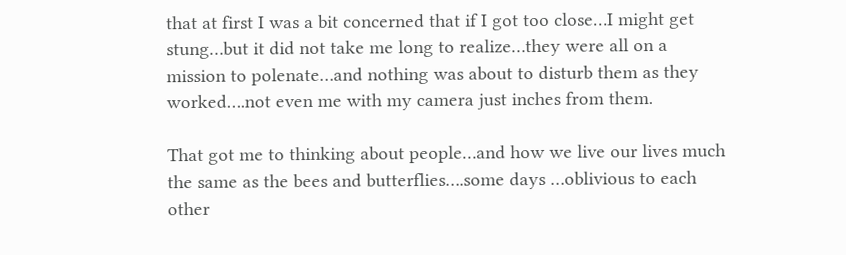that at first I was a bit concerned that if I got too close…I might get stung…but it did not take me long to realize…they were all on a mission to polenate…and nothing was about to disturb them as they worked….not even me with my camera just inches from them.

That got me to thinking about people…and how we live our lives much the same as the bees and butterflies….some days …oblivious to each other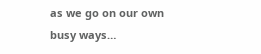as we go on our own busy ways…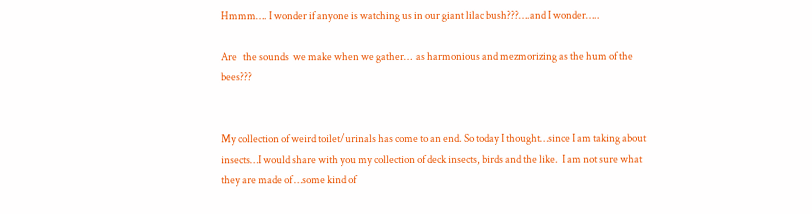Hmmm…. I wonder if anyone is watching us in our giant lilac bush???….and I wonder…..

Are   the sounds  we make when we gather…  as harmonious and mezmorizing as the hum of the bees???


My collection of weird toilet/urinals has come to an end. So today I thought…since I am taking about insects…I would share with you my collection of deck insects, birds and the like.  I am not sure what they are made of …some kind of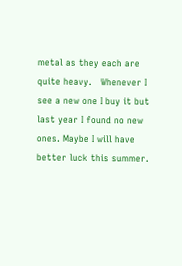metal as they each are quite heavy.   Whenever I see a new one I buy it but last year I found no new ones. Maybe I will have better luck this summer.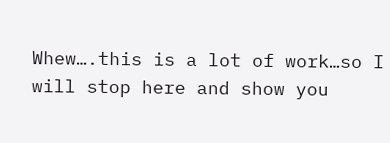Whew….this is a lot of work…so I will stop here and show you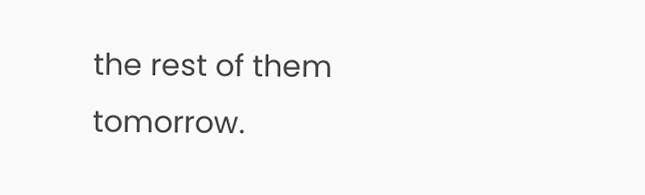the rest of them tomorrow.